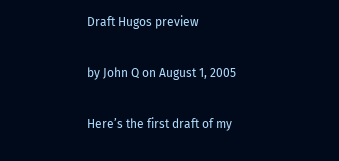Draft Hugos preview

by John Q on August 1, 2005

Here’s the first draft of my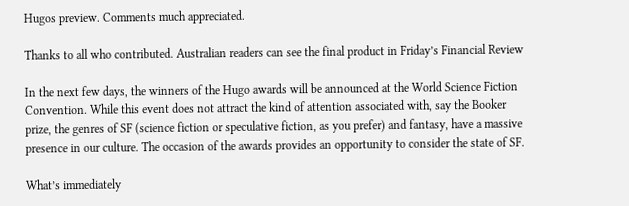Hugos preview. Comments much appreciated.

Thanks to all who contributed. Australian readers can see the final product in Friday’s Financial Review

In the next few days, the winners of the Hugo awards will be announced at the World Science Fiction Convention. While this event does not attract the kind of attention associated with, say the Booker prize, the genres of SF (science fiction or speculative fiction, as you prefer) and fantasy, have a massive presence in our culture. The occasion of the awards provides an opportunity to consider the state of SF.

What’s immediately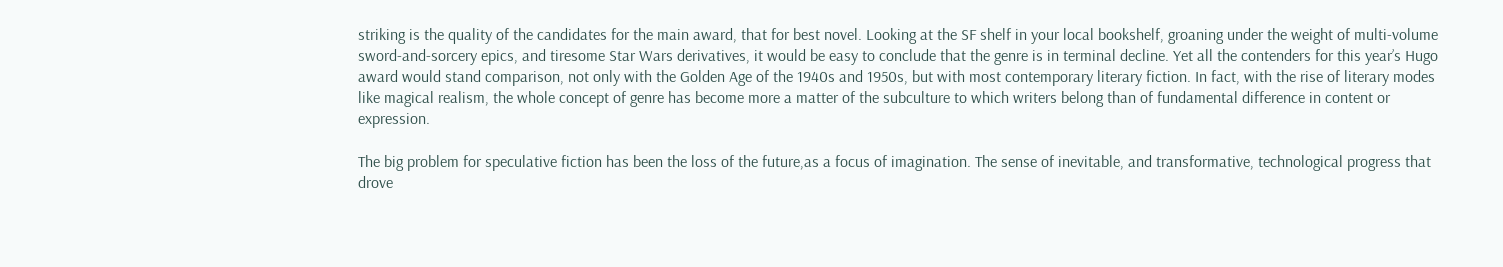striking is the quality of the candidates for the main award, that for best novel. Looking at the SF shelf in your local bookshelf, groaning under the weight of multi-volume sword-and-sorcery epics, and tiresome Star Wars derivatives, it would be easy to conclude that the genre is in terminal decline. Yet all the contenders for this year’s Hugo award would stand comparison, not only with the Golden Age of the 1940s and 1950s, but with most contemporary literary fiction. In fact, with the rise of literary modes like magical realism, the whole concept of genre has become more a matter of the subculture to which writers belong than of fundamental difference in content or expression.

The big problem for speculative fiction has been the loss of the future,as a focus of imagination. The sense of inevitable, and transformative, technological progress that drove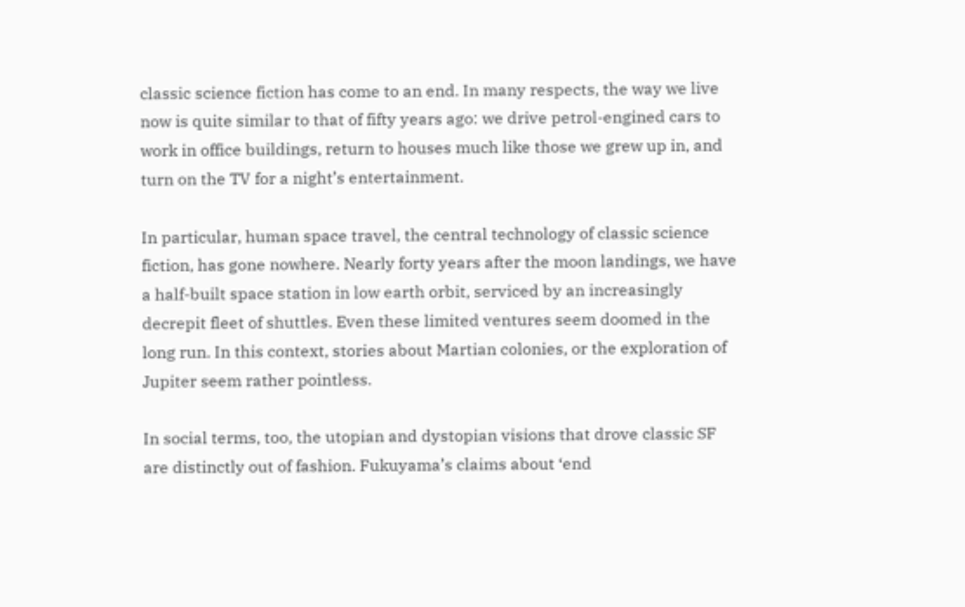classic science fiction has come to an end. In many respects, the way we live now is quite similar to that of fifty years ago: we drive petrol-engined cars to work in office buildings, return to houses much like those we grew up in, and turn on the TV for a night’s entertainment.

In particular, human space travel, the central technology of classic science fiction, has gone nowhere. Nearly forty years after the moon landings, we have a half-built space station in low earth orbit, serviced by an increasingly decrepit fleet of shuttles. Even these limited ventures seem doomed in the long run. In this context, stories about Martian colonies, or the exploration of Jupiter seem rather pointless.

In social terms, too, the utopian and dystopian visions that drove classic SF are distinctly out of fashion. Fukuyama’s claims about ‘end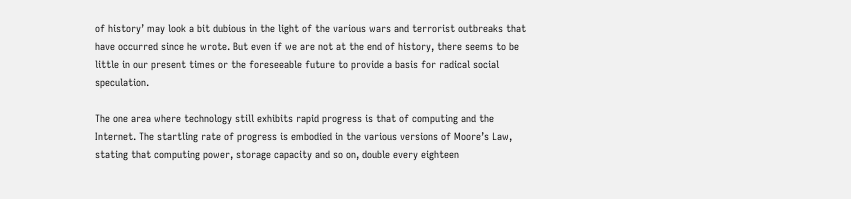of history’ may look a bit dubious in the light of the various wars and terrorist outbreaks that have occurred since he wrote. But even if we are not at the end of history, there seems to be little in our present times or the foreseeable future to provide a basis for radical social speculation.

The one area where technology still exhibits rapid progress is that of computing and the Internet. The startling rate of progress is embodied in the various versions of Moore’s Law, stating that computing power, storage capacity and so on, double every eighteen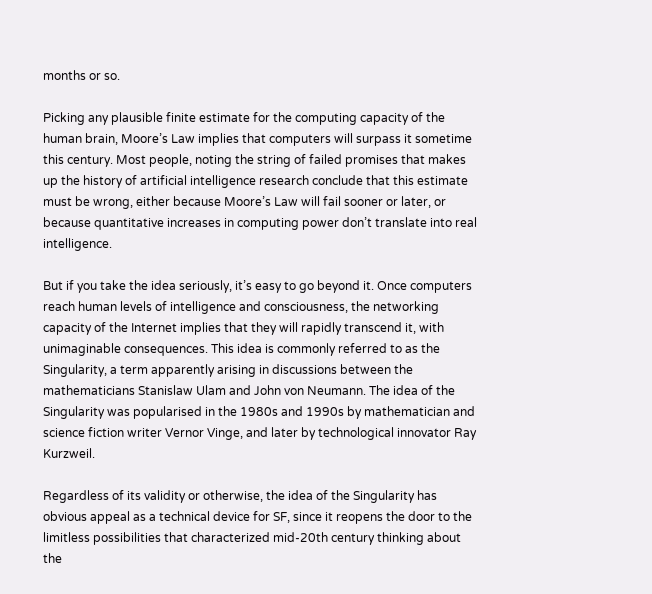months or so.

Picking any plausible finite estimate for the computing capacity of the human brain, Moore’s Law implies that computers will surpass it sometime this century. Most people, noting the string of failed promises that makes up the history of artificial intelligence research conclude that this estimate must be wrong, either because Moore’s Law will fail sooner or later, or because quantitative increases in computing power don’t translate into real intelligence.

But if you take the idea seriously, it’s easy to go beyond it. Once computers reach human levels of intelligence and consciousness, the networking capacity of the Internet implies that they will rapidly transcend it, with unimaginable consequences. This idea is commonly referred to as the Singularity, a term apparently arising in discussions between the mathematicians Stanislaw Ulam and John von Neumann. The idea of the Singularity was popularised in the 1980s and 1990s by mathematician and science fiction writer Vernor Vinge, and later by technological innovator Ray Kurzweil.

Regardless of its validity or otherwise, the idea of the Singularity has obvious appeal as a technical device for SF, since it reopens the door to the limitless possibilities that characterized mid-20th century thinking about the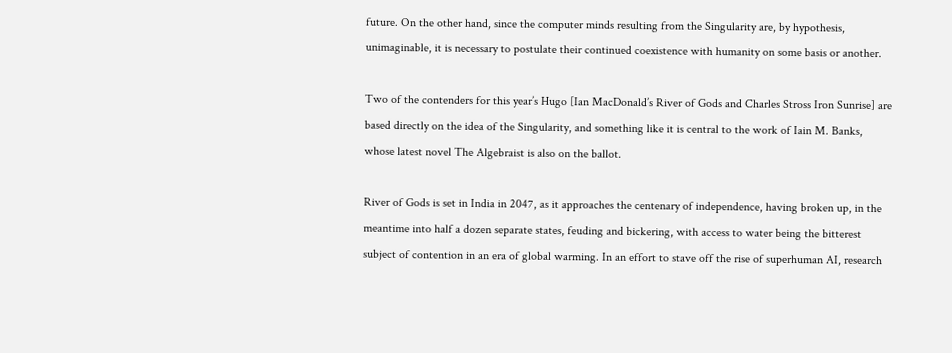future. On the other hand, since the computer minds resulting from the Singularity are, by hypothesis, unimaginable, it is necessary to postulate their continued coexistence with humanity on some basis or another.

Two of the contenders for this year’s Hugo [Ian MacDonald’s River of Gods and Charles Stross Iron Sunrise] are based directly on the idea of the Singularity, and something like it is central to the work of Iain M. Banks, whose latest novel The Algebraist is also on the ballot.

River of Gods is set in India in 2047, as it approaches the centenary of independence, having broken up, in the meantime into half a dozen separate states, feuding and bickering, with access to water being the bitterest subject of contention in an era of global warming. In an effort to stave off the rise of superhuman AI, research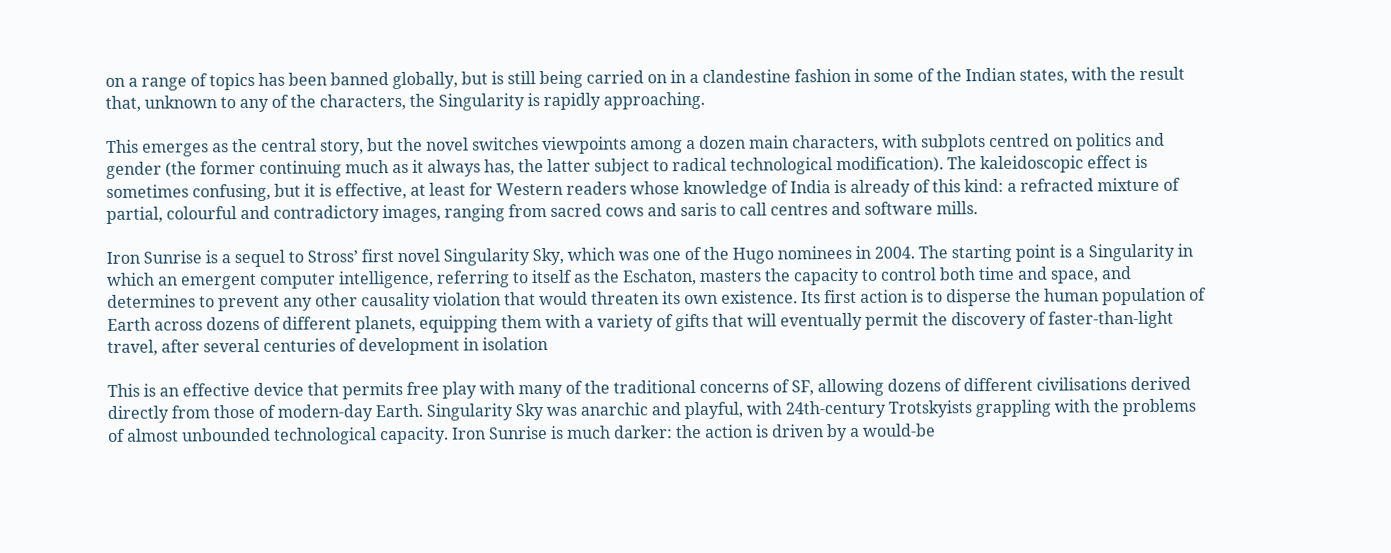on a range of topics has been banned globally, but is still being carried on in a clandestine fashion in some of the Indian states, with the result that, unknown to any of the characters, the Singularity is rapidly approaching.

This emerges as the central story, but the novel switches viewpoints among a dozen main characters, with subplots centred on politics and gender (the former continuing much as it always has, the latter subject to radical technological modification). The kaleidoscopic effect is sometimes confusing, but it is effective, at least for Western readers whose knowledge of India is already of this kind: a refracted mixture of partial, colourful and contradictory images, ranging from sacred cows and saris to call centres and software mills.

Iron Sunrise is a sequel to Stross’ first novel Singularity Sky, which was one of the Hugo nominees in 2004. The starting point is a Singularity in which an emergent computer intelligence, referring to itself as the Eschaton, masters the capacity to control both time and space, and determines to prevent any other causality violation that would threaten its own existence. Its first action is to disperse the human population of Earth across dozens of different planets, equipping them with a variety of gifts that will eventually permit the discovery of faster-than-light travel, after several centuries of development in isolation

This is an effective device that permits free play with many of the traditional concerns of SF, allowing dozens of different civilisations derived directly from those of modern-day Earth. Singularity Sky was anarchic and playful, with 24th-century Trotskyists grappling with the problems of almost unbounded technological capacity. Iron Sunrise is much darker: the action is driven by a would-be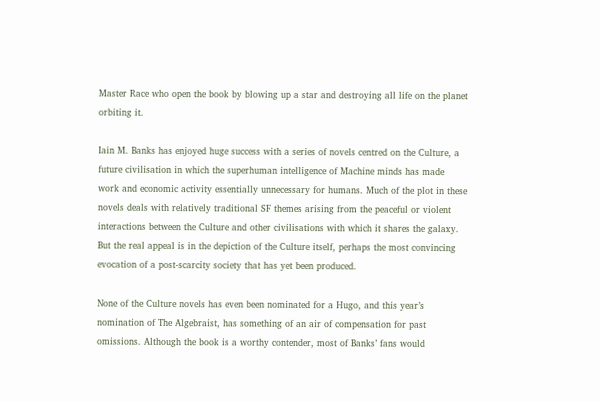Master Race who open the book by blowing up a star and destroying all life on the planet orbiting it.

Iain M. Banks has enjoyed huge success with a series of novels centred on the Culture, a future civilisation in which the superhuman intelligence of Machine minds has made work and economic activity essentially unnecessary for humans. Much of the plot in these novels deals with relatively traditional SF themes arising from the peaceful or violent interactions between the Culture and other civilisations with which it shares the galaxy. But the real appeal is in the depiction of the Culture itself, perhaps the most convincing evocation of a post-scarcity society that has yet been produced.

None of the Culture novels has even been nominated for a Hugo, and this year’s nomination of The Algebraist, has something of an air of compensation for past omissions. Although the book is a worthy contender, most of Banks’ fans would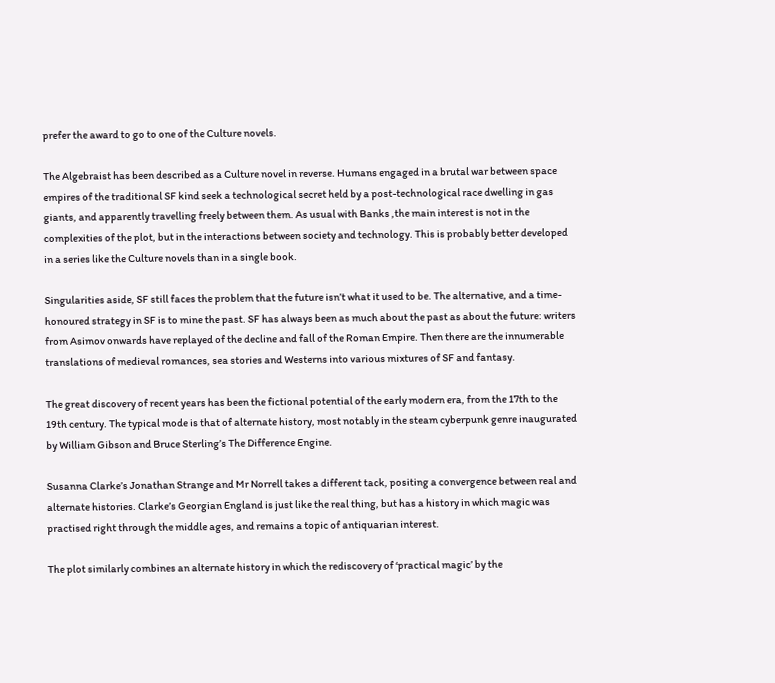prefer the award to go to one of the Culture novels.

The Algebraist has been described as a Culture novel in reverse. Humans engaged in a brutal war between space empires of the traditional SF kind seek a technological secret held by a post-technological race dwelling in gas giants, and apparently travelling freely between them. As usual with Banks ,the main interest is not in the complexities of the plot, but in the interactions between society and technology. This is probably better developed in a series like the Culture novels than in a single book.

Singularities aside, SF still faces the problem that the future isn’t what it used to be. The alternative, and a time-honoured strategy in SF is to mine the past. SF has always been as much about the past as about the future: writers from Asimov onwards have replayed of the decline and fall of the Roman Empire. Then there are the innumerable translations of medieval romances, sea stories and Westerns into various mixtures of SF and fantasy.

The great discovery of recent years has been the fictional potential of the early modern era, from the 17th to the 19th century. The typical mode is that of alternate history, most notably in the steam cyberpunk genre inaugurated by William Gibson and Bruce Sterling’s The Difference Engine.

Susanna Clarke’s Jonathan Strange and Mr Norrell takes a different tack, positing a convergence between real and alternate histories. Clarke’s Georgian England is just like the real thing, but has a history in which magic was practised right through the middle ages, and remains a topic of antiquarian interest.

The plot similarly combines an alternate history in which the rediscovery of ‘practical magic’ by the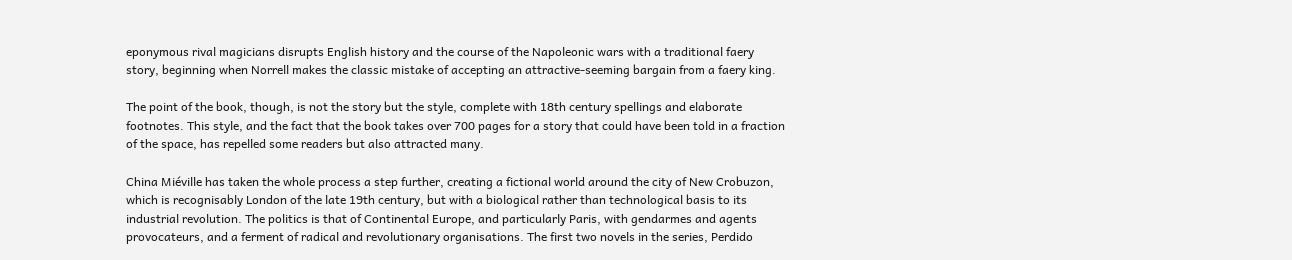eponymous rival magicians disrupts English history and the course of the Napoleonic wars with a traditional faery story, beginning when Norrell makes the classic mistake of accepting an attractive-seeming bargain from a faery king.

The point of the book, though, is not the story but the style, complete with 18th century spellings and elaborate footnotes. This style, and the fact that the book takes over 700 pages for a story that could have been told in a fraction of the space, has repelled some readers but also attracted many.

China Miéville has taken the whole process a step further, creating a fictional world around the city of New Crobuzon, which is recognisably London of the late 19th century, but with a biological rather than technological basis to its industrial revolution. The politics is that of Continental Europe, and particularly Paris, with gendarmes and agents provocateurs, and a ferment of radical and revolutionary organisations. The first two novels in the series, Perdido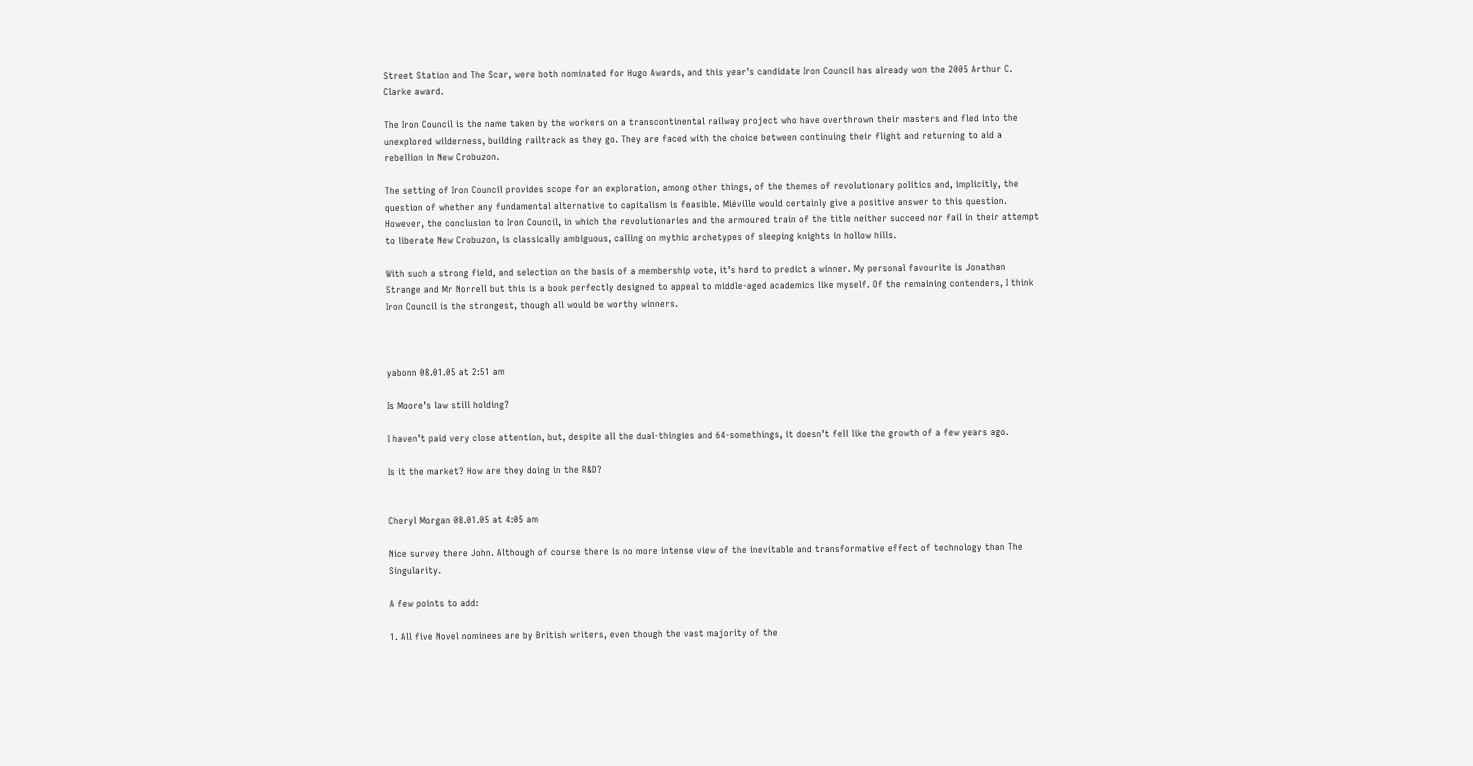Street Station and The Scar, were both nominated for Hugo Awards, and this year’s candidate Iron Council has already won the 2005 Arthur C. Clarke award.

The Iron Council is the name taken by the workers on a transcontinental railway project who have overthrown their masters and fled into the unexplored wilderness, building railtrack as they go. They are faced with the choice between continuing their flight and returning to aid a rebellion in New Crobuzon.

The setting of Iron Council provides scope for an exploration, among other things, of the themes of revolutionary politics and, implicitly, the question of whether any fundamental alternative to capitalism is feasible. Miéville would certainly give a positive answer to this question. However, the conclusion to Iron Council, in which the revolutionaries and the armoured train of the title neither succeed nor fail in their attempt to liberate New Crobuzon, is classically ambiguous, calling on mythic archetypes of sleeping knights in hollow hills.

With such a strong field, and selection on the basis of a membership vote, it’s hard to predict a winner. My personal favourite is Jonathan Strange and Mr Norrell but this is a book perfectly designed to appeal to middle-aged academics like myself. Of the remaining contenders, I think Iron Council is the strongest, though all would be worthy winners.



yabonn 08.01.05 at 2:51 am

Is Moore’s law still holding?

I haven’t paid very close attention, but, despite all the dual-thingies and 64-somethings, it doesn’t fell like the growth of a few years ago.

Is it the market? How are they doing in the R&D?


Cheryl Morgan 08.01.05 at 4:05 am

Nice survey there John. Although of course there is no more intense view of the inevitable and transformative effect of technology than The Singularity.

A few points to add:

1. All five Novel nominees are by British writers, even though the vast majority of the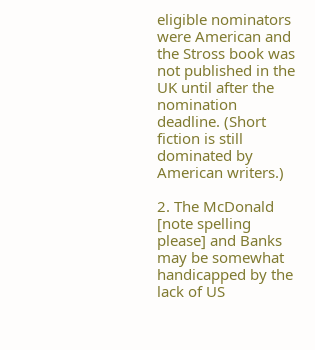eligible nominators were American and the Stross book was not published in the UK until after the nomination deadline. (Short fiction is still dominated by American writers.)

2. The McDonald [note spelling please] and Banks may be somewhat handicapped by the lack of US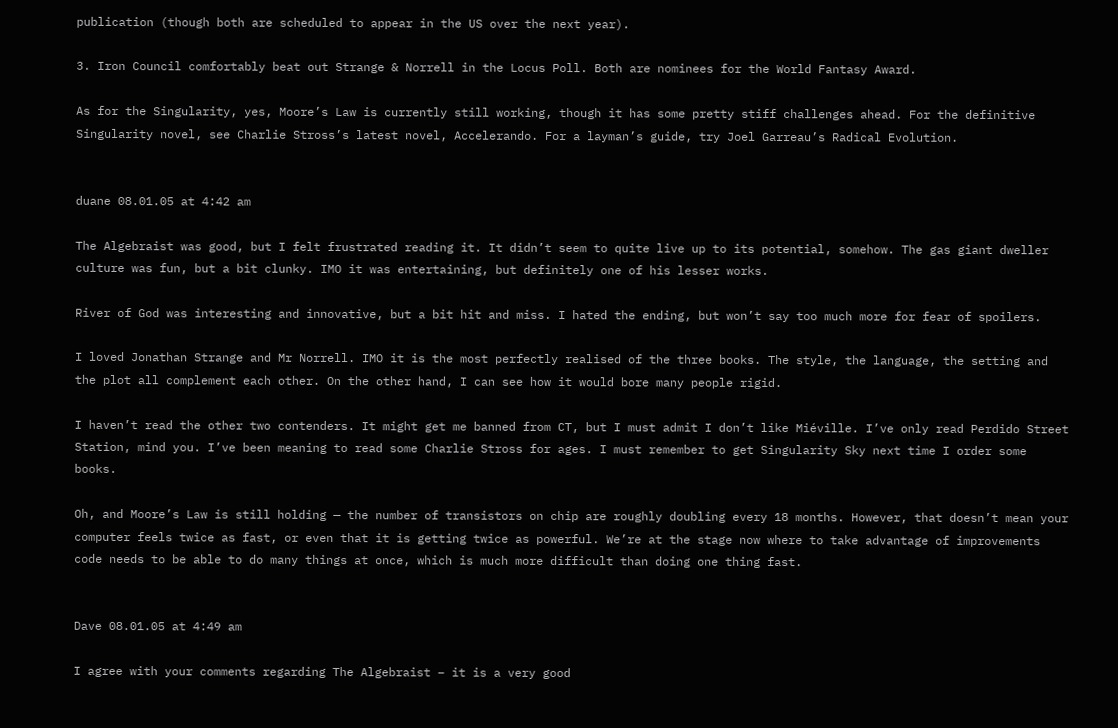publication (though both are scheduled to appear in the US over the next year).

3. Iron Council comfortably beat out Strange & Norrell in the Locus Poll. Both are nominees for the World Fantasy Award.

As for the Singularity, yes, Moore’s Law is currently still working, though it has some pretty stiff challenges ahead. For the definitive Singularity novel, see Charlie Stross’s latest novel, Accelerando. For a layman’s guide, try Joel Garreau’s Radical Evolution.


duane 08.01.05 at 4:42 am

The Algebraist was good, but I felt frustrated reading it. It didn’t seem to quite live up to its potential, somehow. The gas giant dweller culture was fun, but a bit clunky. IMO it was entertaining, but definitely one of his lesser works.

River of God was interesting and innovative, but a bit hit and miss. I hated the ending, but won’t say too much more for fear of spoilers.

I loved Jonathan Strange and Mr Norrell. IMO it is the most perfectly realised of the three books. The style, the language, the setting and the plot all complement each other. On the other hand, I can see how it would bore many people rigid.

I haven’t read the other two contenders. It might get me banned from CT, but I must admit I don’t like Miéville. I’ve only read Perdido Street Station, mind you. I’ve been meaning to read some Charlie Stross for ages. I must remember to get Singularity Sky next time I order some books.

Oh, and Moore’s Law is still holding — the number of transistors on chip are roughly doubling every 18 months. However, that doesn’t mean your computer feels twice as fast, or even that it is getting twice as powerful. We’re at the stage now where to take advantage of improvements code needs to be able to do many things at once, which is much more difficult than doing one thing fast.


Dave 08.01.05 at 4:49 am

I agree with your comments regarding The Algebraist – it is a very good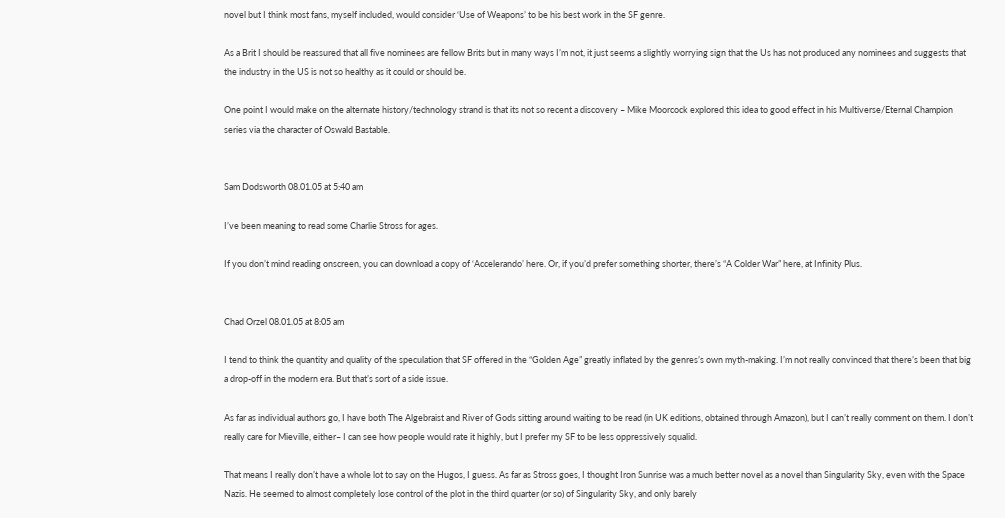novel but I think most fans, myself included, would consider ‘Use of Weapons’ to be his best work in the SF genre.

As a Brit I should be reassured that all five nominees are fellow Brits but in many ways I’m not, it just seems a slightly worrying sign that the Us has not produced any nominees and suggests that the industry in the US is not so healthy as it could or should be.

One point I would make on the alternate history/technology strand is that its not so recent a discovery – Mike Moorcock explored this idea to good effect in his Multiverse/Eternal Champion series via the character of Oswald Bastable.


Sam Dodsworth 08.01.05 at 5:40 am

I’ve been meaning to read some Charlie Stross for ages.

If you don’t mind reading onscreen, you can download a copy of ‘Accelerando’ here. Or, if you’d prefer something shorter, there’s “A Colder War” here, at Infinity Plus.


Chad Orzel 08.01.05 at 8:05 am

I tend to think the quantity and quality of the speculation that SF offered in the “Golden Age” greatly inflated by the genres’s own myth-making. I’m not really convinced that there’s been that big a drop-off in the modern era. But that’s sort of a side issue.

As far as individual authors go, I have both The Algebraist and River of Gods sitting around waiting to be read (in UK editions, obtained through Amazon), but I can’t really comment on them. I don’t really care for Mieville, either– I can see how people would rate it highly, but I prefer my SF to be less oppressively squalid.

That means I really don’t have a whole lot to say on the Hugos, I guess. As far as Stross goes, I thought Iron Sunrise was a much better novel as a novel than Singularity Sky, even with the Space Nazis. He seemed to almost completely lose control of the plot in the third quarter (or so) of Singularity Sky, and only barely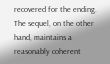recovered for the ending. The sequel, on the other hand, maintains a reasonably coherent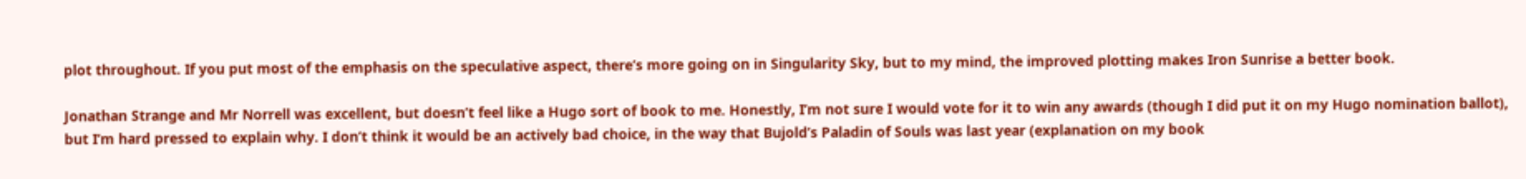plot throughout. If you put most of the emphasis on the speculative aspect, there’s more going on in Singularity Sky, but to my mind, the improved plotting makes Iron Sunrise a better book.

Jonathan Strange and Mr Norrell was excellent, but doesn’t feel like a Hugo sort of book to me. Honestly, I’m not sure I would vote for it to win any awards (though I did put it on my Hugo nomination ballot), but I’m hard pressed to explain why. I don’t think it would be an actively bad choice, in the way that Bujold’s Paladin of Souls was last year (explanation on my book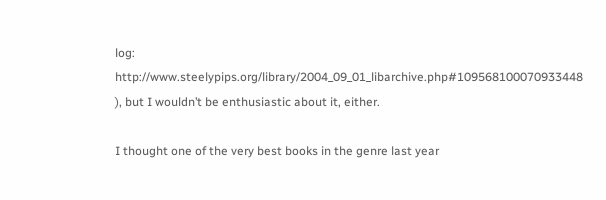log: http://www.steelypips.org/library/2004_09_01_libarchive.php#109568100070933448 ), but I wouldn’t be enthusiastic about it, either.

I thought one of the very best books in the genre last year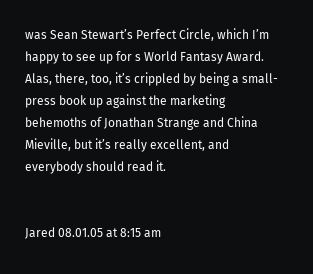was Sean Stewart’s Perfect Circle, which I’m happy to see up for s World Fantasy Award. Alas, there, too, it’s crippled by being a small-press book up against the marketing behemoths of Jonathan Strange and China Mieville, but it’s really excellent, and everybody should read it.


Jared 08.01.05 at 8:15 am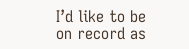I’d like to be on record as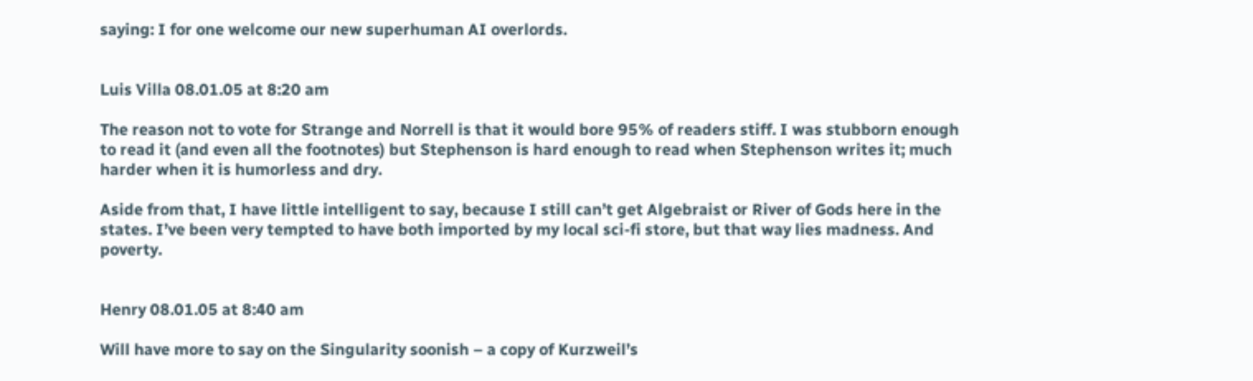saying: I for one welcome our new superhuman AI overlords.


Luis Villa 08.01.05 at 8:20 am

The reason not to vote for Strange and Norrell is that it would bore 95% of readers stiff. I was stubborn enough to read it (and even all the footnotes) but Stephenson is hard enough to read when Stephenson writes it; much harder when it is humorless and dry.

Aside from that, I have little intelligent to say, because I still can’t get Algebraist or River of Gods here in the states. I’ve been very tempted to have both imported by my local sci-fi store, but that way lies madness. And poverty.


Henry 08.01.05 at 8:40 am

Will have more to say on the Singularity soonish – a copy of Kurzweil’s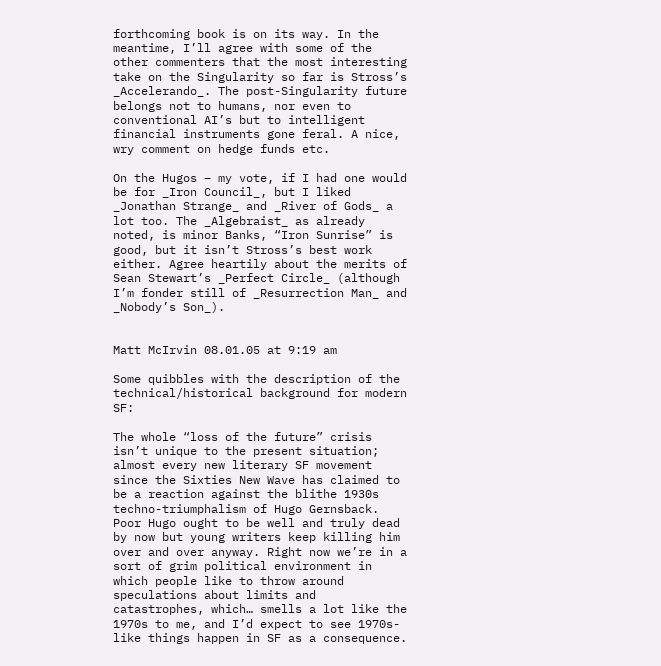forthcoming book is on its way. In the meantime, I’ll agree with some of the other commenters that the most interesting take on the Singularity so far is Stross’s _Accelerando_. The post-Singularity future belongs not to humans, nor even to conventional AI’s but to intelligent financial instruments gone feral. A nice, wry comment on hedge funds etc.

On the Hugos – my vote, if I had one would be for _Iron Council_, but I liked _Jonathan Strange_ and _River of Gods_ a lot too. The _Algebraist_ as already noted, is minor Banks, “Iron Sunrise” is good, but it isn’t Stross’s best work either. Agree heartily about the merits of Sean Stewart’s _Perfect Circle_ (although I’m fonder still of _Resurrection Man_ and _Nobody’s Son_).


Matt McIrvin 08.01.05 at 9:19 am

Some quibbles with the description of the technical/historical background for modern SF:

The whole “loss of the future” crisis isn’t unique to the present situation; almost every new literary SF movement since the Sixties New Wave has claimed to be a reaction against the blithe 1930s techno-triumphalism of Hugo Gernsback. Poor Hugo ought to be well and truly dead by now but young writers keep killing him over and over anyway. Right now we’re in a sort of grim political environment in which people like to throw around speculations about limits and catastrophes, which… smells a lot like the 1970s to me, and I’d expect to see 1970s-like things happen in SF as a consequence.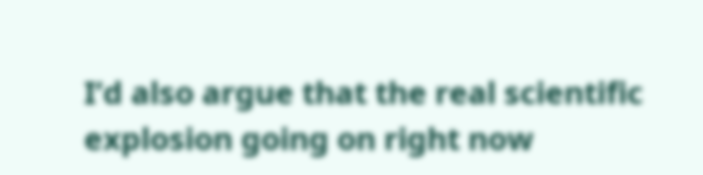I’d also argue that the real scientific explosion going on right now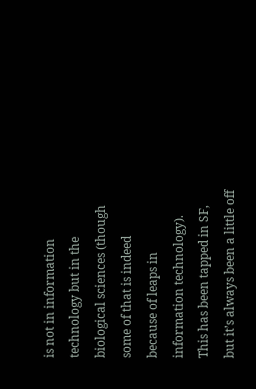is not in information technology but in the biological sciences (though some of that is indeed because of leaps in information technology). This has been tapped in SF, but it’s always been a little off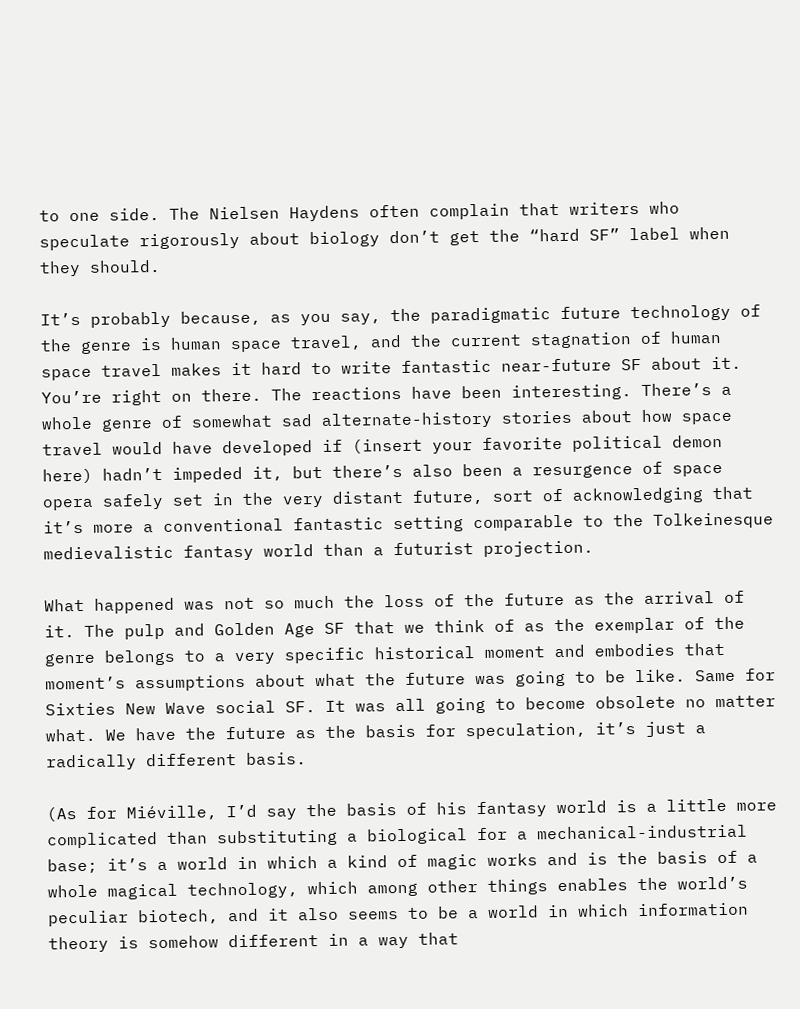to one side. The Nielsen Haydens often complain that writers who speculate rigorously about biology don’t get the “hard SF” label when they should.

It’s probably because, as you say, the paradigmatic future technology of the genre is human space travel, and the current stagnation of human space travel makes it hard to write fantastic near-future SF about it. You’re right on there. The reactions have been interesting. There’s a whole genre of somewhat sad alternate-history stories about how space travel would have developed if (insert your favorite political demon here) hadn’t impeded it, but there’s also been a resurgence of space opera safely set in the very distant future, sort of acknowledging that it’s more a conventional fantastic setting comparable to the Tolkeinesque medievalistic fantasy world than a futurist projection.

What happened was not so much the loss of the future as the arrival of it. The pulp and Golden Age SF that we think of as the exemplar of the genre belongs to a very specific historical moment and embodies that moment’s assumptions about what the future was going to be like. Same for Sixties New Wave social SF. It was all going to become obsolete no matter what. We have the future as the basis for speculation, it’s just a radically different basis.

(As for Miéville, I’d say the basis of his fantasy world is a little more complicated than substituting a biological for a mechanical-industrial base; it’s a world in which a kind of magic works and is the basis of a whole magical technology, which among other things enables the world’s peculiar biotech, and it also seems to be a world in which information theory is somehow different in a way that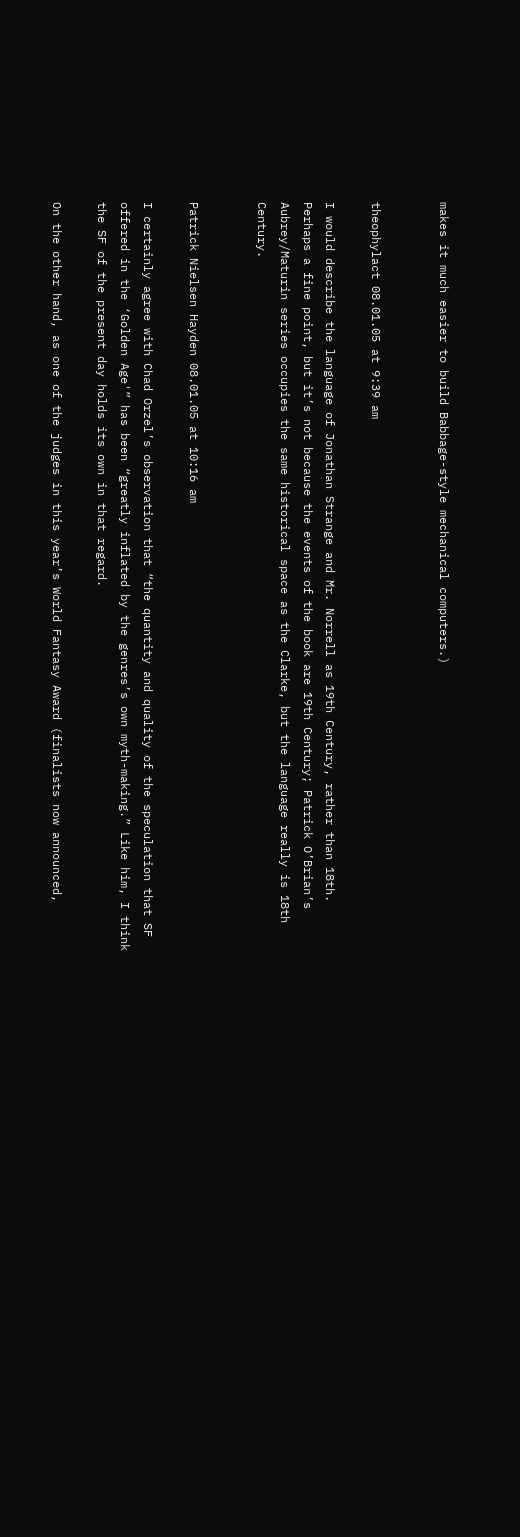makes it much easier to build Babbage-style mechanical computers.)


theophylact 08.01.05 at 9:39 am

I would describe the language of Jonathan Strange and Mr. Norrell as 19th Century, rather than 18th. Perhaps a fine point, but it’s not because the events of the book are 19th Century; Patrick O’Brian’s Aubrey/Maturin series occupies the same historical space as the Clarke, but the language really is 18th Century.


Patrick Nielsen Hayden 08.01.05 at 10:16 am

I certainly agree with Chad Orzel’s observation that “the quantity and quality of the speculation that SF offered in the ‘Golden Age'” has been “greatly inflated by the genres’s own myth-making.” Like him, I think the SF of the present day holds its own in that regard.

On the other hand, as one of the judges in this year’s World Fantasy Award (finalists now announced,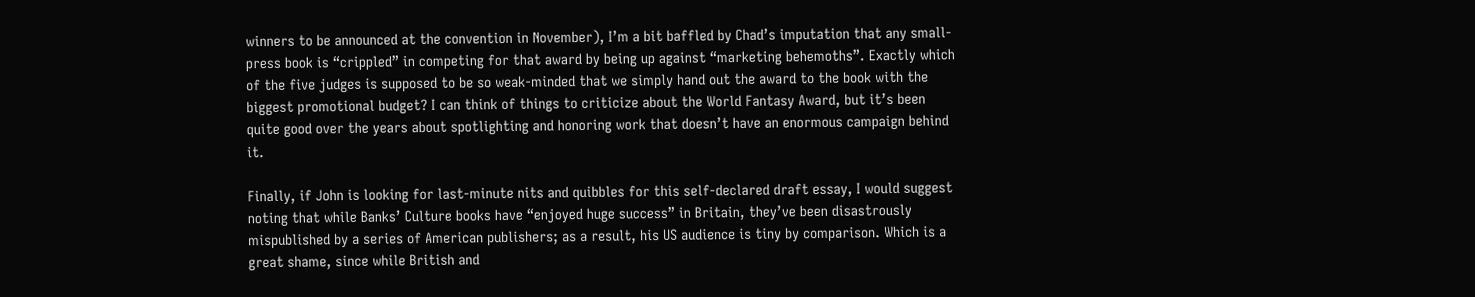winners to be announced at the convention in November), I’m a bit baffled by Chad’s imputation that any small-press book is “crippled” in competing for that award by being up against “marketing behemoths”. Exactly which of the five judges is supposed to be so weak-minded that we simply hand out the award to the book with the biggest promotional budget? I can think of things to criticize about the World Fantasy Award, but it’s been quite good over the years about spotlighting and honoring work that doesn’t have an enormous campaign behind it.

Finally, if John is looking for last-minute nits and quibbles for this self-declared draft essay, I would suggest noting that while Banks’ Culture books have “enjoyed huge success” in Britain, they’ve been disastrously mispublished by a series of American publishers; as a result, his US audience is tiny by comparison. Which is a great shame, since while British and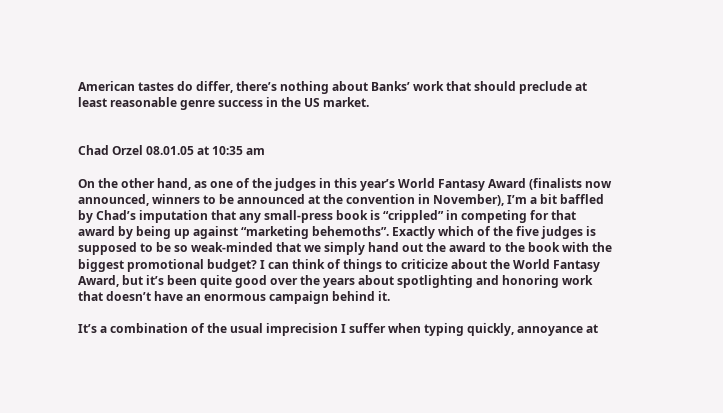American tastes do differ, there’s nothing about Banks’ work that should preclude at least reasonable genre success in the US market.


Chad Orzel 08.01.05 at 10:35 am

On the other hand, as one of the judges in this year’s World Fantasy Award (finalists now announced, winners to be announced at the convention in November), I’m a bit baffled by Chad’s imputation that any small-press book is “crippled” in competing for that award by being up against “marketing behemoths”. Exactly which of the five judges is supposed to be so weak-minded that we simply hand out the award to the book with the biggest promotional budget? I can think of things to criticize about the World Fantasy Award, but it’s been quite good over the years about spotlighting and honoring work that doesn’t have an enormous campaign behind it.

It’s a combination of the usual imprecision I suffer when typing quickly, annoyance at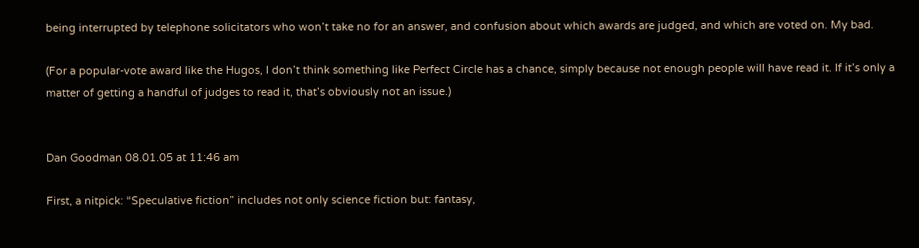being interrupted by telephone solicitators who won’t take no for an answer, and confusion about which awards are judged, and which are voted on. My bad.

(For a popular-vote award like the Hugos, I don’t think something like Perfect Circle has a chance, simply because not enough people will have read it. If it’s only a matter of getting a handful of judges to read it, that’s obviously not an issue.)


Dan Goodman 08.01.05 at 11:46 am

First, a nitpick: “Speculative fiction” includes not only science fiction but: fantasy,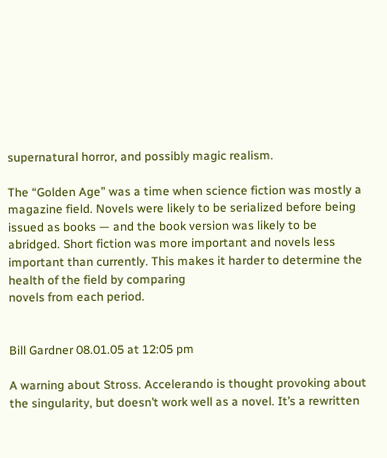supernatural horror, and possibly magic realism.

The “Golden Age” was a time when science fiction was mostly a magazine field. Novels were likely to be serialized before being issued as books — and the book version was likely to be abridged. Short fiction was more important and novels less important than currently. This makes it harder to determine the health of the field by comparing
novels from each period.


Bill Gardner 08.01.05 at 12:05 pm

A warning about Stross. Accelerando is thought provoking about the singularity, but doesn’t work well as a novel. It’s a rewritten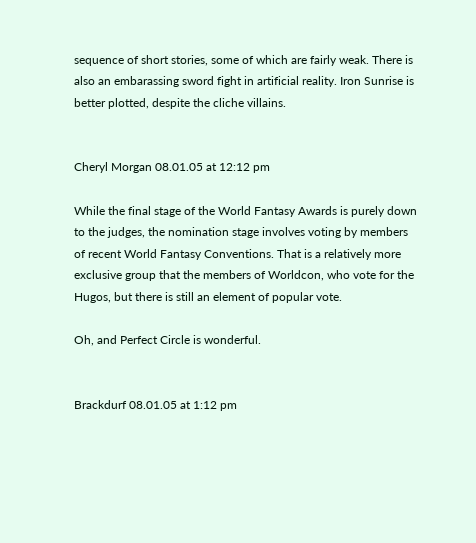sequence of short stories, some of which are fairly weak. There is also an embarassing sword fight in artificial reality. Iron Sunrise is better plotted, despite the cliche villains.


Cheryl Morgan 08.01.05 at 12:12 pm

While the final stage of the World Fantasy Awards is purely down to the judges, the nomination stage involves voting by members of recent World Fantasy Conventions. That is a relatively more exclusive group that the members of Worldcon, who vote for the Hugos, but there is still an element of popular vote.

Oh, and Perfect Circle is wonderful.


Brackdurf 08.01.05 at 1:12 pm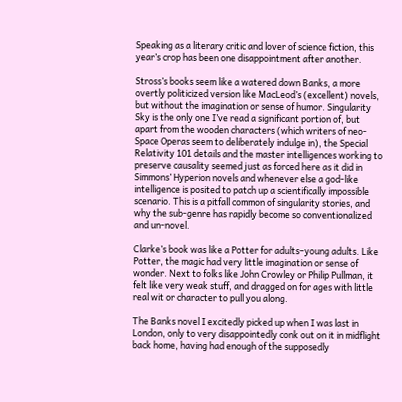Speaking as a literary critic and lover of science fiction, this year’s crop has been one disappointment after another.

Stross’s books seem like a watered down Banks, a more overtly politicized version like MacLeod’s (excellent) novels, but without the imagination or sense of humor. Singularity Sky is the only one I’ve read a significant portion of, but apart from the wooden characters (which writers of neo-Space Operas seem to deliberately indulge in), the Special Relativity 101 details and the master intelligences working to preserve causality seemed just as forced here as it did in Simmons’ Hyperion novels and whenever else a god-like intelligence is posited to patch up a scientifically impossible scenario. This is a pitfall common of singularity stories, and why the sub-genre has rapidly become so conventionalized and un-novel.

Clarke’s book was like a Potter for adults–young adults. Like Potter, the magic had very little imagination or sense of wonder. Next to folks like John Crowley or Philip Pullman, it felt like very weak stuff, and dragged on for ages with little real wit or character to pull you along.

The Banks novel I excitedly picked up when I was last in London, only to very disappointedly conk out on it in midflight back home, having had enough of the supposedly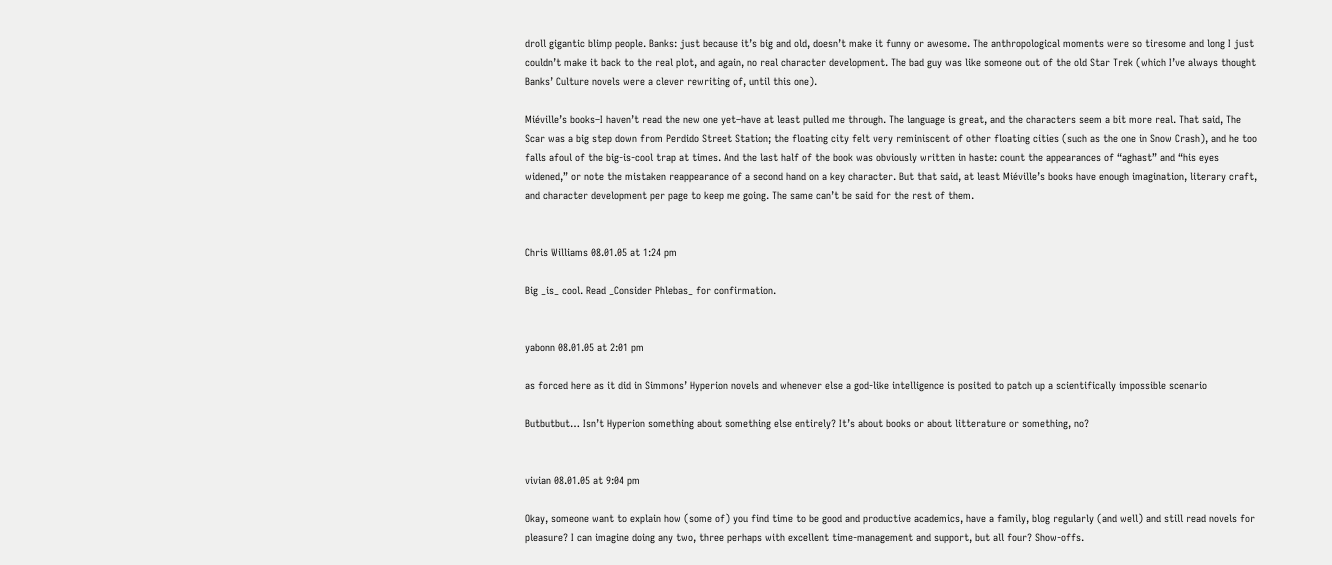droll gigantic blimp people. Banks: just because it’s big and old, doesn’t make it funny or awesome. The anthropological moments were so tiresome and long I just couldn’t make it back to the real plot, and again, no real character development. The bad guy was like someone out of the old Star Trek (which I’ve always thought Banks’ Culture novels were a clever rewriting of, until this one).

Miéville’s books–I haven’t read the new one yet–have at least pulled me through. The language is great, and the characters seem a bit more real. That said, The Scar was a big step down from Perdido Street Station; the floating city felt very reminiscent of other floating cities (such as the one in Snow Crash), and he too falls afoul of the big-is-cool trap at times. And the last half of the book was obviously written in haste: count the appearances of “aghast” and “his eyes widened,” or note the mistaken reappearance of a second hand on a key character. But that said, at least Miéville’s books have enough imagination, literary craft, and character development per page to keep me going. The same can’t be said for the rest of them.


Chris Williams 08.01.05 at 1:24 pm

Big _is_ cool. Read _Consider Phlebas_ for confirmation.


yabonn 08.01.05 at 2:01 pm

as forced here as it did in Simmons’ Hyperion novels and whenever else a god-like intelligence is posited to patch up a scientifically impossible scenario

Butbutbut… Isn’t Hyperion something about something else entirely? It’s about books or about litterature or something, no?


vivian 08.01.05 at 9:04 pm

Okay, someone want to explain how (some of) you find time to be good and productive academics, have a family, blog regularly (and well) and still read novels for pleasure? I can imagine doing any two, three perhaps with excellent time-management and support, but all four? Show-offs.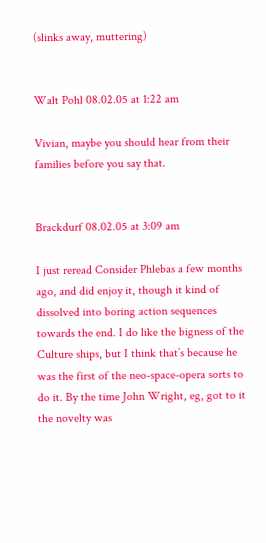(slinks away, muttering)


Walt Pohl 08.02.05 at 1:22 am

Vivian, maybe you should hear from their families before you say that.


Brackdurf 08.02.05 at 3:09 am

I just reread Consider Phlebas a few months ago, and did enjoy it, though it kind of dissolved into boring action sequences towards the end. I do like the bigness of the Culture ships, but I think that’s because he was the first of the neo-space-opera sorts to do it. By the time John Wright, eg, got to it the novelty was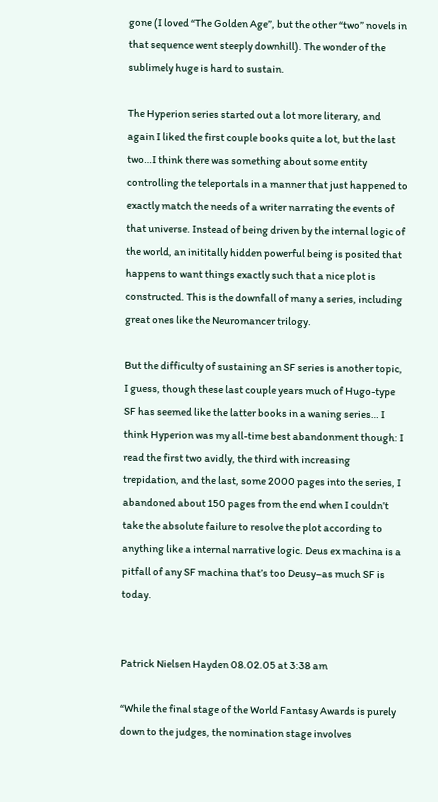gone (I loved “The Golden Age”, but the other “two” novels in that sequence went steeply downhill). The wonder of the sublimely huge is hard to sustain.

The Hyperion series started out a lot more literary, and again I liked the first couple books quite a lot, but the last two…I think there was something about some entity controlling the teleportals in a manner that just happened to exactly match the needs of a writer narrating the events of that universe. Instead of being driven by the internal logic of the world, an inititally hidden powerful being is posited that happens to want things exactly such that a nice plot is constructed. This is the downfall of many a series, including great ones like the Neuromancer trilogy.

But the difficulty of sustaining an SF series is another topic, I guess, though these last couple years much of Hugo-type SF has seemed like the latter books in a waning series… I think Hyperion was my all-time best abandonment though: I read the first two avidly, the third with increasing trepidation, and the last, some 2000 pages into the series, I abandoned about 150 pages from the end when I couldn’t take the absolute failure to resolve the plot according to anything like a internal narrative logic. Deus ex machina is a pitfall of any SF machina that’s too Deusy–as much SF is today.


Patrick Nielsen Hayden 08.02.05 at 3:38 am

“While the final stage of the World Fantasy Awards is purely down to the judges, the nomination stage involves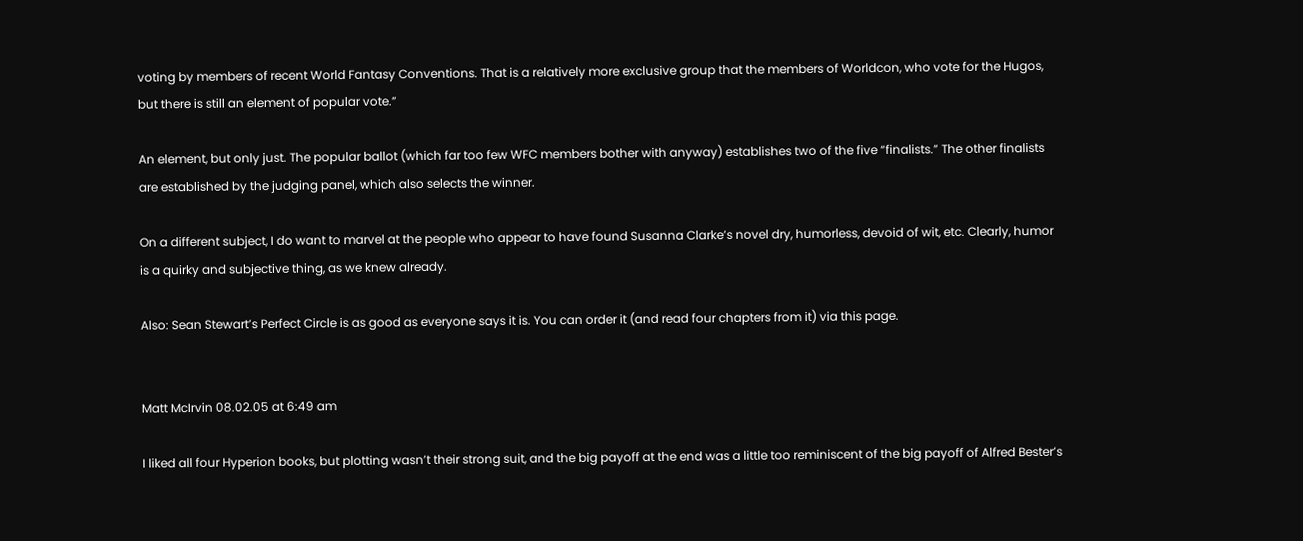voting by members of recent World Fantasy Conventions. That is a relatively more exclusive group that the members of Worldcon, who vote for the Hugos, but there is still an element of popular vote.”

An element, but only just. The popular ballot (which far too few WFC members bother with anyway) establishes two of the five “finalists.” The other finalists are established by the judging panel, which also selects the winner.

On a different subject, I do want to marvel at the people who appear to have found Susanna Clarke’s novel dry, humorless, devoid of wit, etc. Clearly, humor is a quirky and subjective thing, as we knew already.

Also: Sean Stewart’s Perfect Circle is as good as everyone says it is. You can order it (and read four chapters from it) via this page.


Matt McIrvin 08.02.05 at 6:49 am

I liked all four Hyperion books, but plotting wasn’t their strong suit, and the big payoff at the end was a little too reminiscent of the big payoff of Alfred Bester’s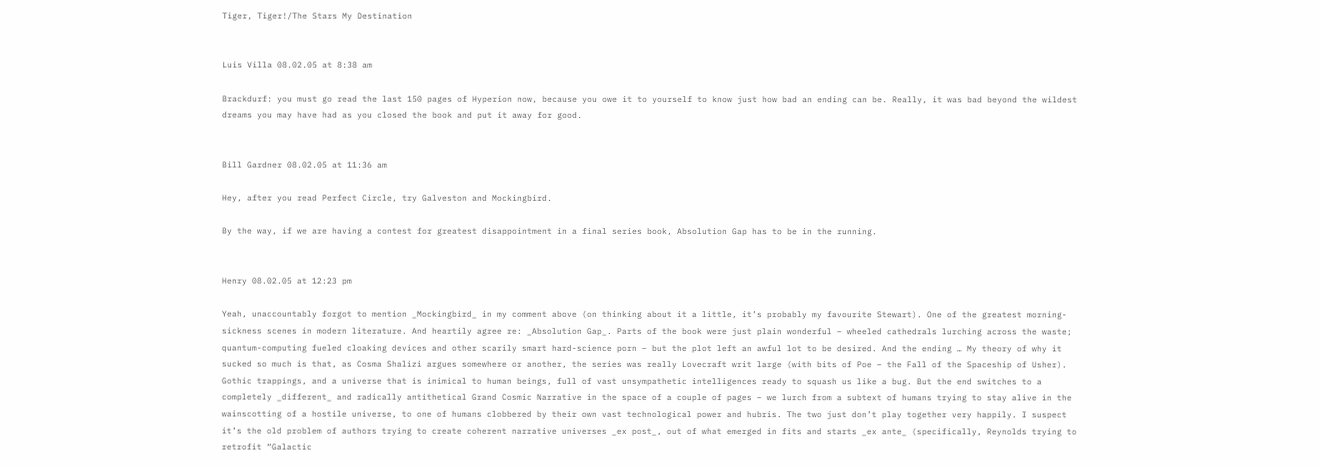Tiger, Tiger!/The Stars My Destination


Luis Villa 08.02.05 at 8:38 am

Brackdurf: you must go read the last 150 pages of Hyperion now, because you owe it to yourself to know just how bad an ending can be. Really, it was bad beyond the wildest dreams you may have had as you closed the book and put it away for good.


Bill Gardner 08.02.05 at 11:36 am

Hey, after you read Perfect Circle, try Galveston and Mockingbird.

By the way, if we are having a contest for greatest disappointment in a final series book, Absolution Gap has to be in the running.


Henry 08.02.05 at 12:23 pm

Yeah, unaccountably forgot to mention _Mockingbird_ in my comment above (on thinking about it a little, it’s probably my favourite Stewart). One of the greatest morning-sickness scenes in modern literature. And heartily agree re: _Absolution Gap_. Parts of the book were just plain wonderful – wheeled cathedrals lurching across the waste; quantum-computing fueled cloaking devices and other scarily smart hard-science porn – but the plot left an awful lot to be desired. And the ending … My theory of why it sucked so much is that, as Cosma Shalizi argues somewhere or another, the series was really Lovecraft writ large (with bits of Poe – the Fall of the Spaceship of Usher). Gothic trappings, and a universe that is inimical to human beings, full of vast unsympathetic intelligences ready to squash us like a bug. But the end switches to a completely _different_ and radically antithetical Grand Cosmic Narrative in the space of a couple of pages – we lurch from a subtext of humans trying to stay alive in the wainscotting of a hostile universe, to one of humans clobbered by their own vast technological power and hubris. The two just don’t play together very happily. I suspect it’s the old problem of authors trying to create coherent narrative universes _ex post_, out of what emerged in fits and starts _ex ante_ (specifically, Reynolds trying to retrofit “Galactic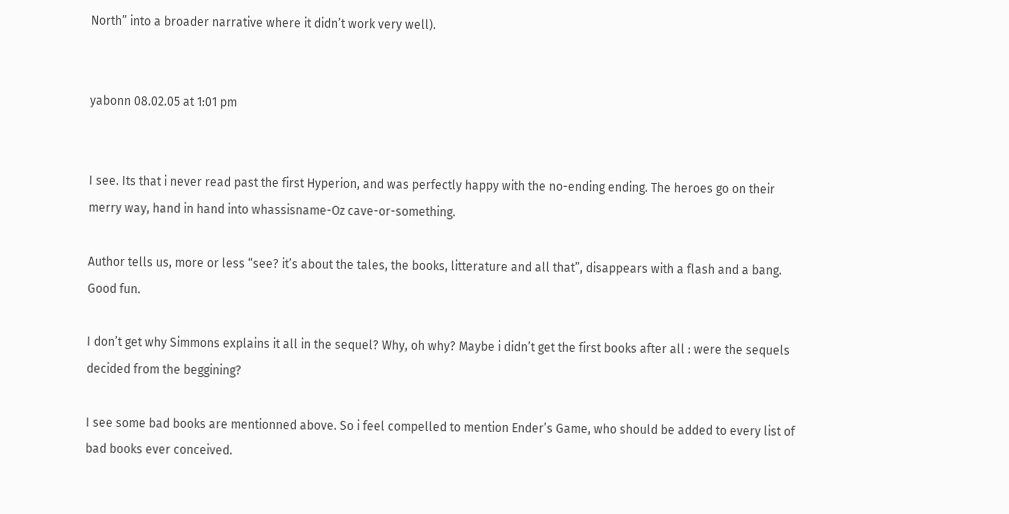North” into a broader narrative where it didn’t work very well).


yabonn 08.02.05 at 1:01 pm


I see. Its that i never read past the first Hyperion, and was perfectly happy with the no-ending ending. The heroes go on their merry way, hand in hand into whassisname-Oz cave-or-something.

Author tells us, more or less “see? it’s about the tales, the books, litterature and all that”, disappears with a flash and a bang. Good fun.

I don’t get why Simmons explains it all in the sequel? Why, oh why? Maybe i didn’t get the first books after all : were the sequels decided from the beggining?

I see some bad books are mentionned above. So i feel compelled to mention Ender’s Game, who should be added to every list of bad books ever conceived.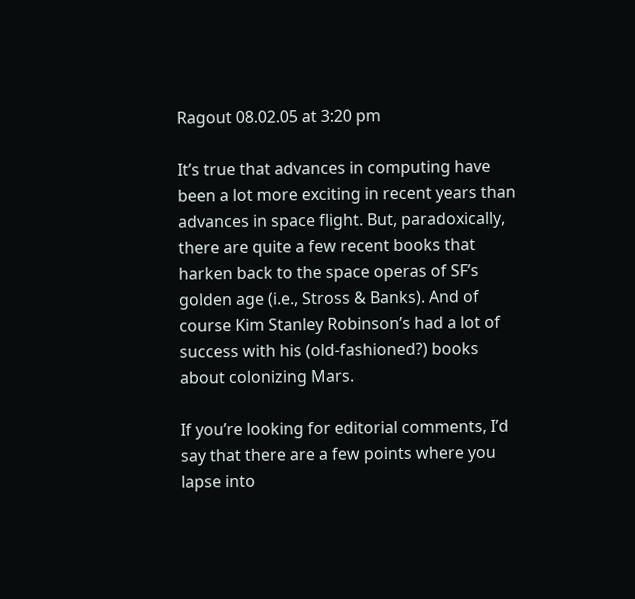Ragout 08.02.05 at 3:20 pm

It’s true that advances in computing have been a lot more exciting in recent years than advances in space flight. But, paradoxically, there are quite a few recent books that harken back to the space operas of SF’s golden age (i.e., Stross & Banks). And of course Kim Stanley Robinson’s had a lot of success with his (old-fashioned?) books about colonizing Mars.

If you’re looking for editorial comments, I’d say that there are a few points where you lapse into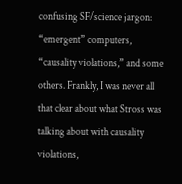confusing SF/science jargon: “emergent” computers, “causality violations,” and some others. Frankly, I was never all that clear about what Stross was talking about with causality violations,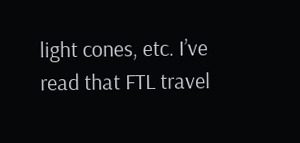light cones, etc. I’ve read that FTL travel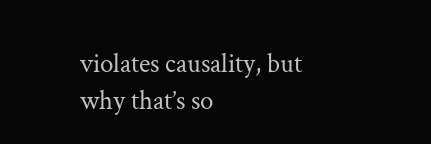violates causality, but why that’s so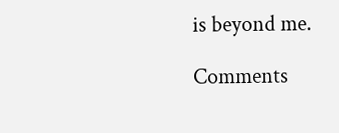is beyond me.

Comments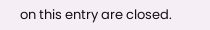on this entry are closed.